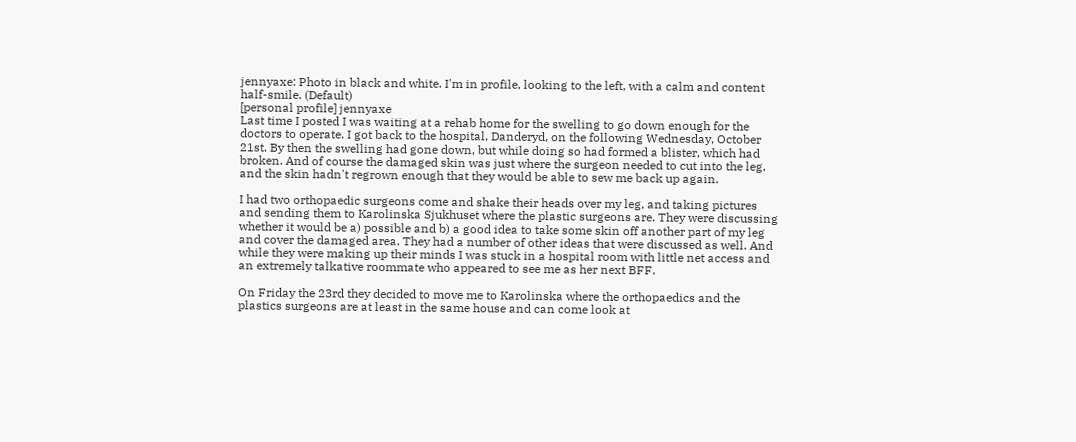jennyaxe: Photo in black and white. I'm in profile, looking to the left, with a calm and content half-smile. (Default)
[personal profile] jennyaxe
Last time I posted I was waiting at a rehab home for the swelling to go down enough for the doctors to operate. I got back to the hospital, Danderyd, on the following Wednesday, October 21st. By then the swelling had gone down, but while doing so had formed a blister, which had broken. And of course the damaged skin was just where the surgeon needed to cut into the leg, and the skin hadn't regrown enough that they would be able to sew me back up again.

I had two orthopaedic surgeons come and shake their heads over my leg, and taking pictures and sending them to Karolinska Sjukhuset where the plastic surgeons are. They were discussing whether it would be a) possible and b) a good idea to take some skin off another part of my leg and cover the damaged area. They had a number of other ideas that were discussed as well. And while they were making up their minds I was stuck in a hospital room with little net access and an extremely talkative roommate who appeared to see me as her next BFF.

On Friday the 23rd they decided to move me to Karolinska where the orthopaedics and the plastics surgeons are at least in the same house and can come look at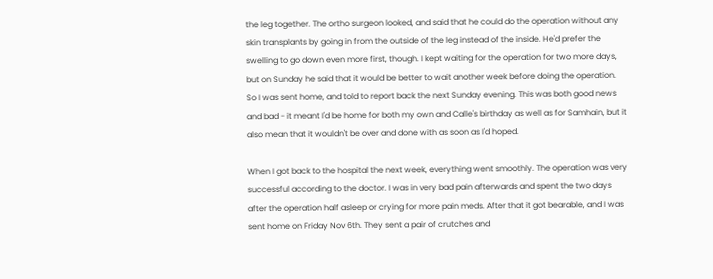the leg together. The ortho surgeon looked, and said that he could do the operation without any skin transplants by going in from the outside of the leg instead of the inside. He'd prefer the swelling to go down even more first, though. I kept waiting for the operation for two more days, but on Sunday he said that it would be better to wait another week before doing the operation. So I was sent home, and told to report back the next Sunday evening. This was both good news and bad - it meant I'd be home for both my own and Calle's birthday as well as for Samhain, but it also mean that it wouldn't be over and done with as soon as I'd hoped.

When I got back to the hospital the next week, everything went smoothly. The operation was very successful according to the doctor. I was in very bad pain afterwards and spent the two days after the operation half asleep or crying for more pain meds. After that it got bearable, and I was sent home on Friday Nov 6th. They sent a pair of crutches and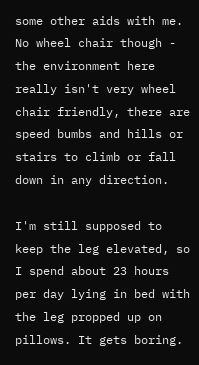some other aids with me. No wheel chair though - the environment here really isn't very wheel chair friendly, there are speed bumbs and hills or stairs to climb or fall down in any direction.

I'm still supposed to keep the leg elevated, so I spend about 23 hours per day lying in bed with the leg propped up on pillows. It gets boring.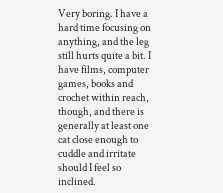Very boring. I have a hard time focusing on anything, and the leg still hurts quite a bit. I have films, computer games, books and crochet within reach, though, and there is generally at least one cat close enough to cuddle and irritate should I feel so inclined.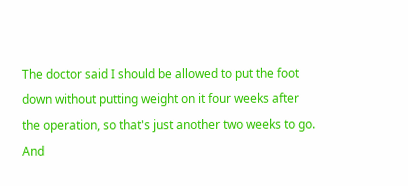The doctor said I should be allowed to put the foot down without putting weight on it four weeks after the operation, so that's just another two weeks to go. And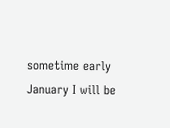sometime early January I will be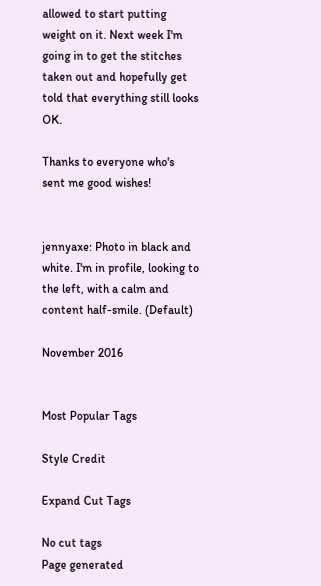allowed to start putting weight on it. Next week I'm going in to get the stitches taken out and hopefully get told that everything still looks OK.

Thanks to everyone who's sent me good wishes!


jennyaxe: Photo in black and white. I'm in profile, looking to the left, with a calm and content half-smile. (Default)

November 2016


Most Popular Tags

Style Credit

Expand Cut Tags

No cut tags
Page generated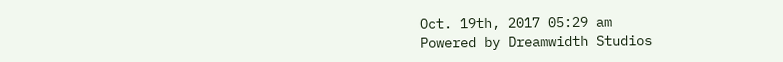Oct. 19th, 2017 05:29 am
Powered by Dreamwidth Studios